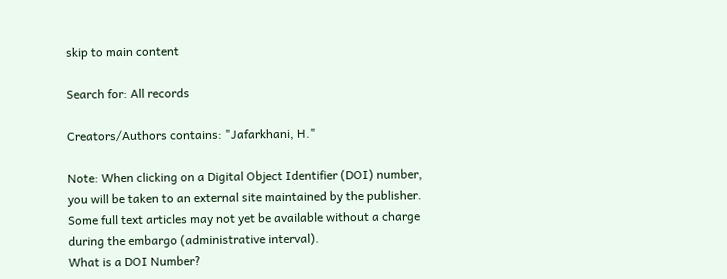skip to main content

Search for: All records

Creators/Authors contains: "Jafarkhani, H."

Note: When clicking on a Digital Object Identifier (DOI) number, you will be taken to an external site maintained by the publisher. Some full text articles may not yet be available without a charge during the embargo (administrative interval).
What is a DOI Number?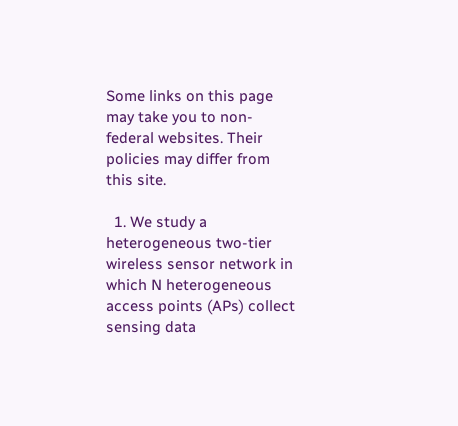Some links on this page may take you to non-federal websites. Their policies may differ from this site.

  1. We study a heterogeneous two-tier wireless sensor network in which N heterogeneous access points (APs) collect sensing data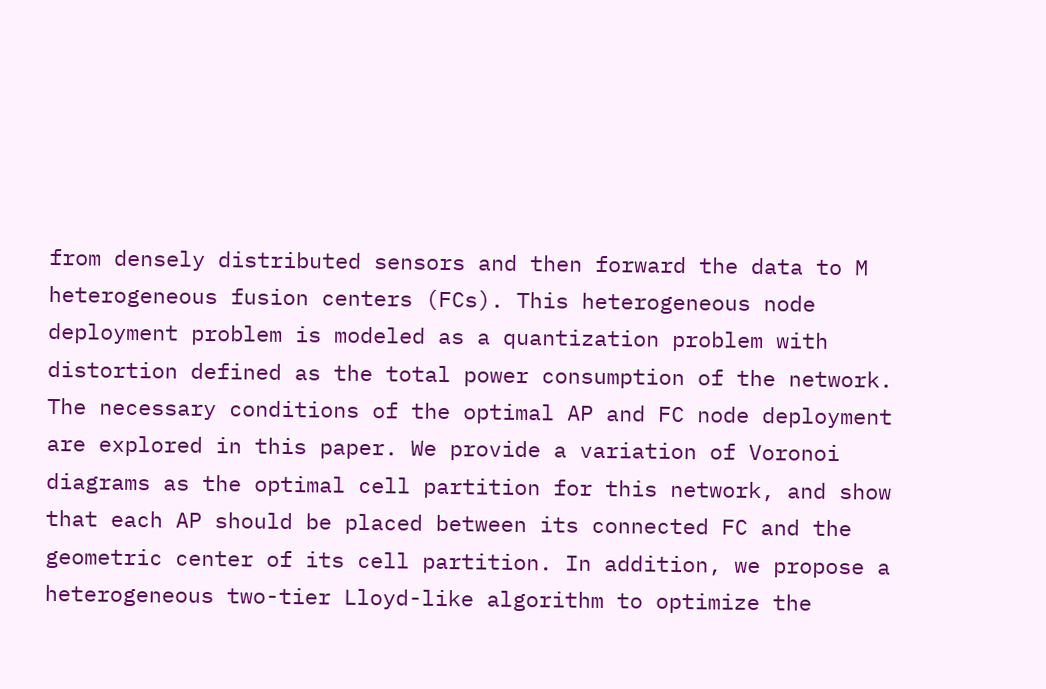from densely distributed sensors and then forward the data to M heterogeneous fusion centers (FCs). This heterogeneous node deployment problem is modeled as a quantization problem with distortion defined as the total power consumption of the network. The necessary conditions of the optimal AP and FC node deployment are explored in this paper. We provide a variation of Voronoi diagrams as the optimal cell partition for this network, and show that each AP should be placed between its connected FC and the geometric center of its cell partition. In addition, we propose a heterogeneous two-tier Lloyd-like algorithm to optimize the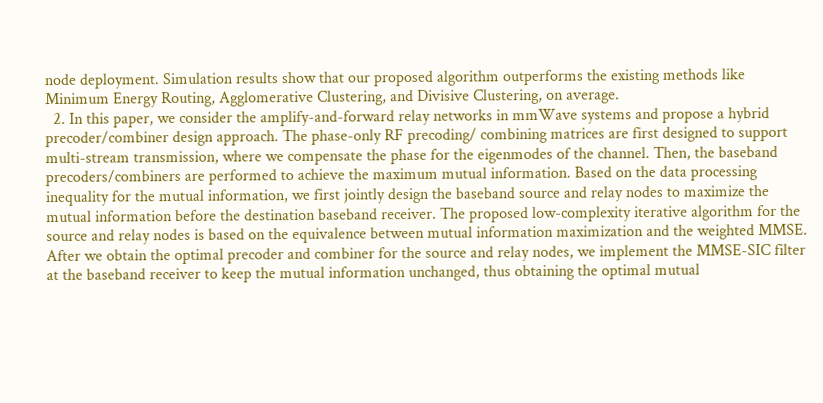node deployment. Simulation results show that our proposed algorithm outperforms the existing methods like Minimum Energy Routing, Agglomerative Clustering, and Divisive Clustering, on average.
  2. In this paper, we consider the amplify-and-forward relay networks in mmWave systems and propose a hybrid precoder/combiner design approach. The phase-only RF precoding/ combining matrices are first designed to support multi-stream transmission, where we compensate the phase for the eigenmodes of the channel. Then, the baseband precoders/combiners are performed to achieve the maximum mutual information. Based on the data processing inequality for the mutual information, we first jointly design the baseband source and relay nodes to maximize the mutual information before the destination baseband receiver. The proposed low-complexity iterative algorithm for the source and relay nodes is based on the equivalence between mutual information maximization and the weighted MMSE. After we obtain the optimal precoder and combiner for the source and relay nodes, we implement the MMSE-SIC filter at the baseband receiver to keep the mutual information unchanged, thus obtaining the optimal mutual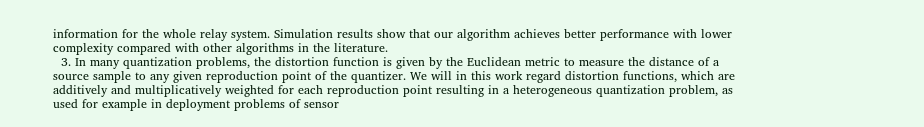information for the whole relay system. Simulation results show that our algorithm achieves better performance with lower complexity compared with other algorithms in the literature.
  3. In many quantization problems, the distortion function is given by the Euclidean metric to measure the distance of a source sample to any given reproduction point of the quantizer. We will in this work regard distortion functions, which are additively and multiplicatively weighted for each reproduction point resulting in a heterogeneous quantization problem, as used for example in deployment problems of sensor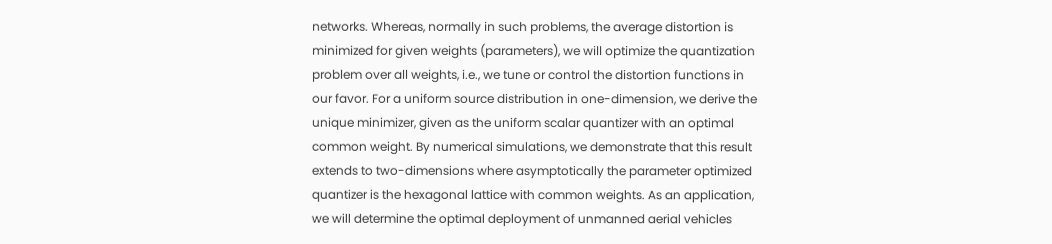networks. Whereas, normally in such problems, the average distortion is minimized for given weights (parameters), we will optimize the quantization problem over all weights, i.e., we tune or control the distortion functions in our favor. For a uniform source distribution in one-dimension, we derive the unique minimizer, given as the uniform scalar quantizer with an optimal common weight. By numerical simulations, we demonstrate that this result extends to two-dimensions where asymptotically the parameter optimized quantizer is the hexagonal lattice with common weights. As an application, we will determine the optimal deployment of unmanned aerial vehicles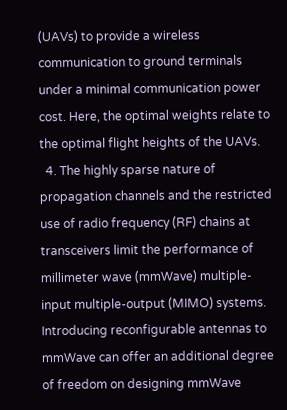(UAVs) to provide a wireless communication to ground terminals under a minimal communication power cost. Here, the optimal weights relate to the optimal flight heights of the UAVs.
  4. The highly sparse nature of propagation channels and the restricted use of radio frequency (RF) chains at transceivers limit the performance of millimeter wave (mmWave) multiple-input multiple-output (MIMO) systems. Introducing reconfigurable antennas to mmWave can offer an additional degree of freedom on designing mmWave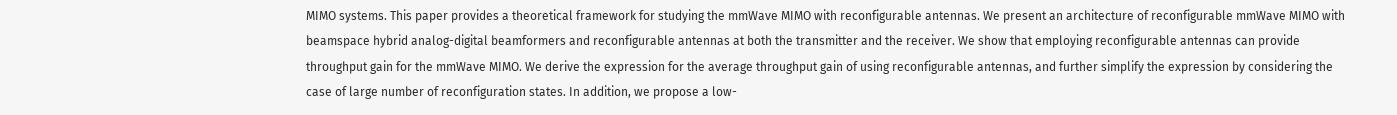MIMO systems. This paper provides a theoretical framework for studying the mmWave MIMO with reconfigurable antennas. We present an architecture of reconfigurable mmWave MIMO with beamspace hybrid analog-digital beamformers and reconfigurable antennas at both the transmitter and the receiver. We show that employing reconfigurable antennas can provide throughput gain for the mmWave MIMO. We derive the expression for the average throughput gain of using reconfigurable antennas, and further simplify the expression by considering the case of large number of reconfiguration states. In addition, we propose a low-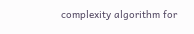complexity algorithm for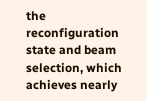the reconfiguration state and beam selection, which achieves nearly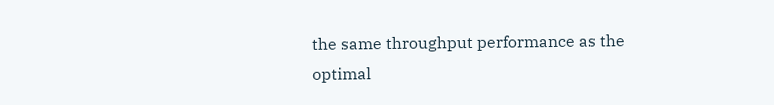the same throughput performance as the optimal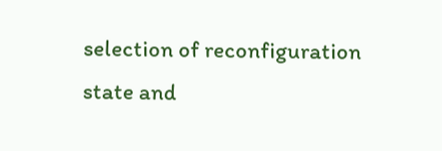selection of reconfiguration state and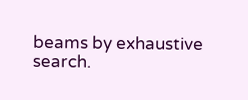beams by exhaustive search.